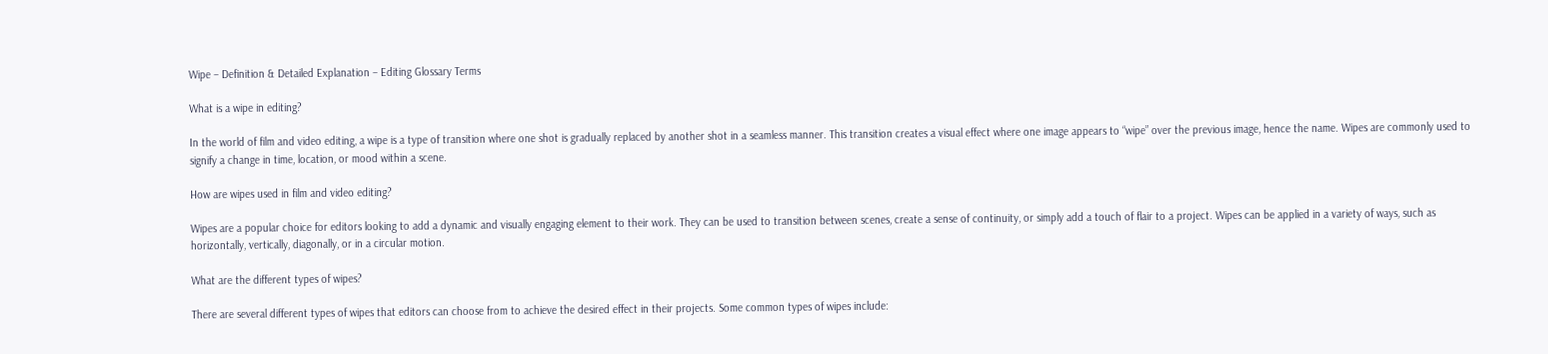Wipe – Definition & Detailed Explanation – Editing Glossary Terms

What is a wipe in editing?

In the world of film and video editing, a wipe is a type of transition where one shot is gradually replaced by another shot in a seamless manner. This transition creates a visual effect where one image appears to “wipe” over the previous image, hence the name. Wipes are commonly used to signify a change in time, location, or mood within a scene.

How are wipes used in film and video editing?

Wipes are a popular choice for editors looking to add a dynamic and visually engaging element to their work. They can be used to transition between scenes, create a sense of continuity, or simply add a touch of flair to a project. Wipes can be applied in a variety of ways, such as horizontally, vertically, diagonally, or in a circular motion.

What are the different types of wipes?

There are several different types of wipes that editors can choose from to achieve the desired effect in their projects. Some common types of wipes include: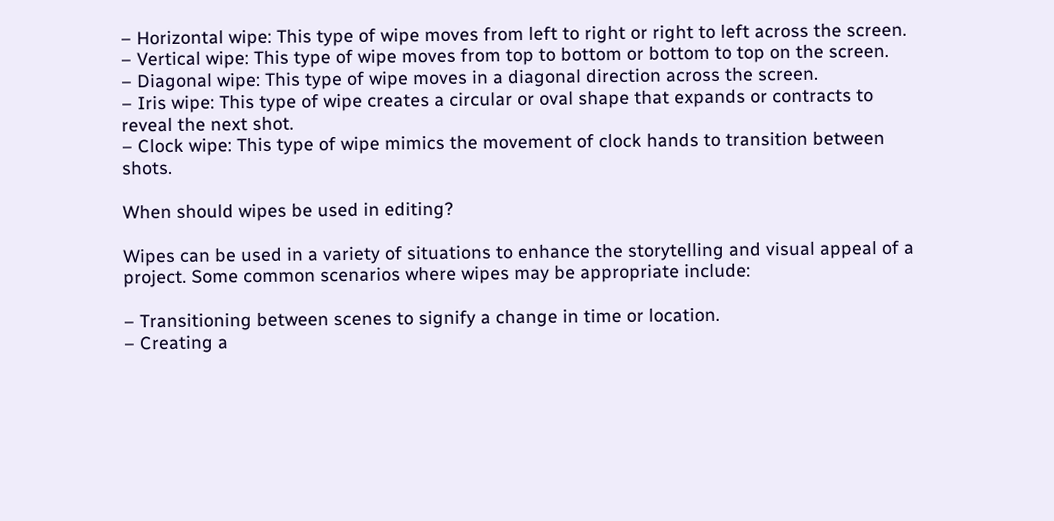– Horizontal wipe: This type of wipe moves from left to right or right to left across the screen.
– Vertical wipe: This type of wipe moves from top to bottom or bottom to top on the screen.
– Diagonal wipe: This type of wipe moves in a diagonal direction across the screen.
– Iris wipe: This type of wipe creates a circular or oval shape that expands or contracts to reveal the next shot.
– Clock wipe: This type of wipe mimics the movement of clock hands to transition between shots.

When should wipes be used in editing?

Wipes can be used in a variety of situations to enhance the storytelling and visual appeal of a project. Some common scenarios where wipes may be appropriate include:

– Transitioning between scenes to signify a change in time or location.
– Creating a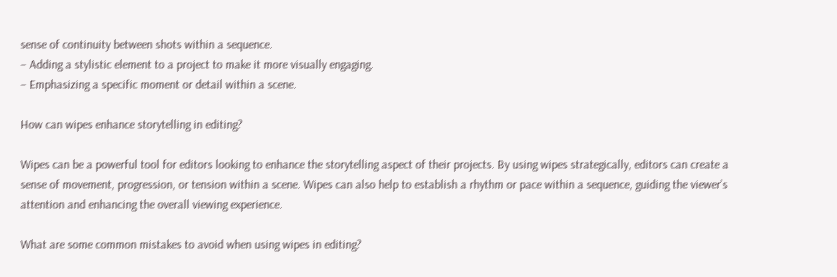sense of continuity between shots within a sequence.
– Adding a stylistic element to a project to make it more visually engaging.
– Emphasizing a specific moment or detail within a scene.

How can wipes enhance storytelling in editing?

Wipes can be a powerful tool for editors looking to enhance the storytelling aspect of their projects. By using wipes strategically, editors can create a sense of movement, progression, or tension within a scene. Wipes can also help to establish a rhythm or pace within a sequence, guiding the viewer’s attention and enhancing the overall viewing experience.

What are some common mistakes to avoid when using wipes in editing?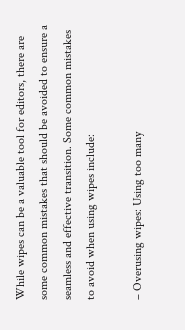While wipes can be a valuable tool for editors, there are some common mistakes that should be avoided to ensure a seamless and effective transition. Some common mistakes to avoid when using wipes include:

– Overusing wipes: Using too many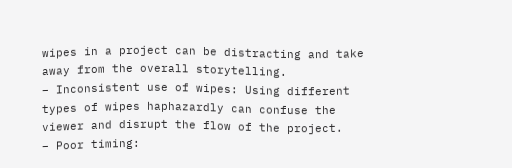wipes in a project can be distracting and take away from the overall storytelling.
– Inconsistent use of wipes: Using different types of wipes haphazardly can confuse the viewer and disrupt the flow of the project.
– Poor timing: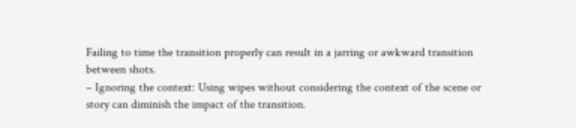Failing to time the transition properly can result in a jarring or awkward transition between shots.
– Ignoring the context: Using wipes without considering the context of the scene or story can diminish the impact of the transition.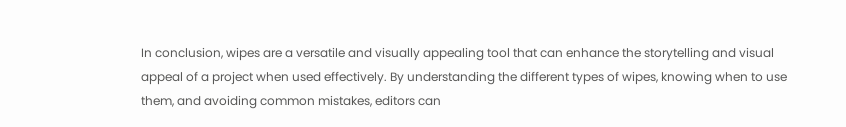In conclusion, wipes are a versatile and visually appealing tool that can enhance the storytelling and visual appeal of a project when used effectively. By understanding the different types of wipes, knowing when to use them, and avoiding common mistakes, editors can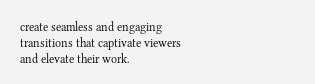create seamless and engaging transitions that captivate viewers and elevate their work.